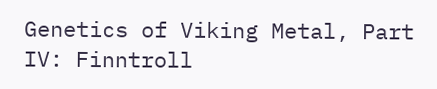Genetics of Viking Metal, Part IV: Finntroll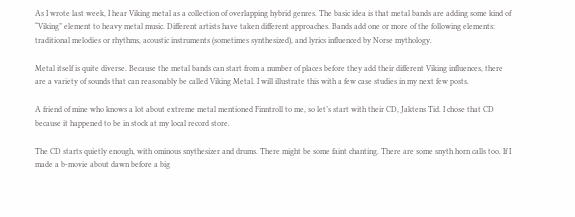As I wrote last week, I hear Viking metal as a collection of overlapping hybrid genres. The basic idea is that metal bands are adding some kind of “Viking” element to heavy metal music. Different artists have taken different approaches. Bands add one or more of the following elements: traditional melodies or rhythms, acoustic instruments (sometimes synthesized), and lyrics influenced by Norse mythology.

Metal itself is quite diverse. Because the metal bands can start from a number of places before they add their different Viking influences, there are a variety of sounds that can reasonably be called Viking Metal. I will illustrate this with a few case studies in my next few posts.

A friend of mine who knows a lot about extreme metal mentioned Finntroll to me, so let’s start with their CD, Jaktens Tid. I chose that CD because it happened to be in stock at my local record store.

The CD starts quietly enough, with ominous snythesizer and drums. There might be some faint chanting. There are some snyth horn calls too. If I made a b-movie about dawn before a big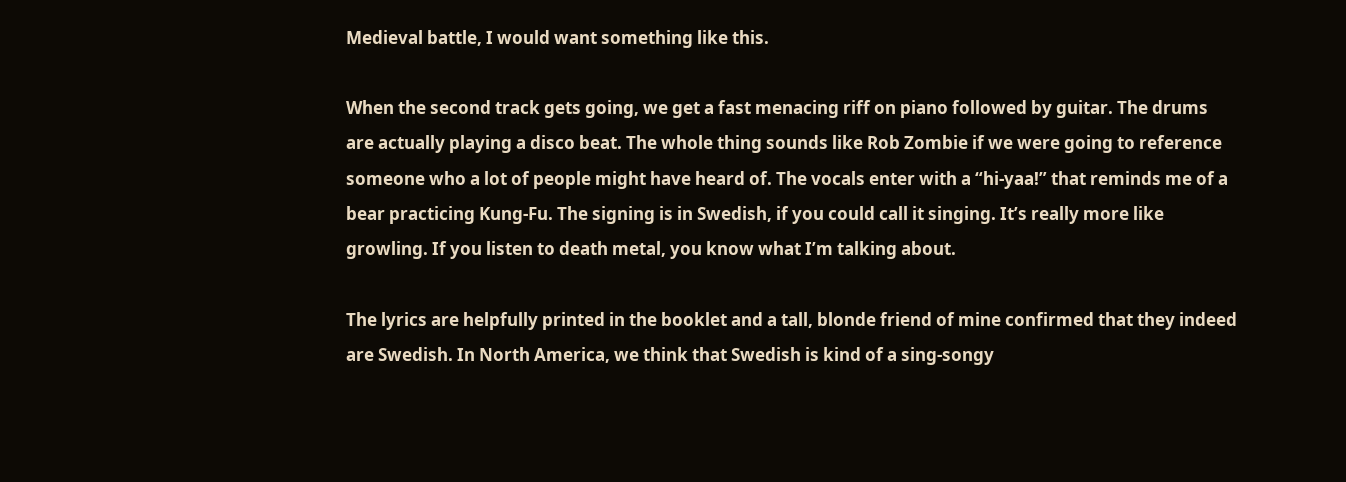Medieval battle, I would want something like this.

When the second track gets going, we get a fast menacing riff on piano followed by guitar. The drums are actually playing a disco beat. The whole thing sounds like Rob Zombie if we were going to reference someone who a lot of people might have heard of. The vocals enter with a “hi-yaa!” that reminds me of a bear practicing Kung-Fu. The signing is in Swedish, if you could call it singing. It’s really more like growling. If you listen to death metal, you know what I’m talking about.

The lyrics are helpfully printed in the booklet and a tall, blonde friend of mine confirmed that they indeed are Swedish. In North America, we think that Swedish is kind of a sing-songy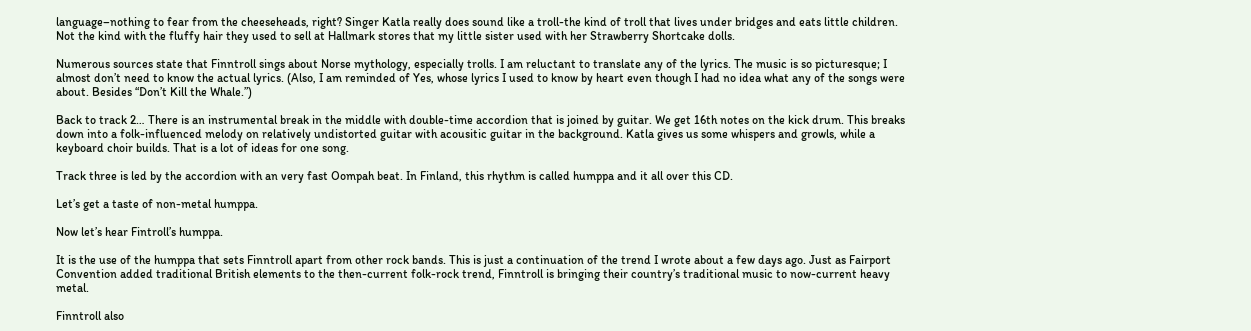language–nothing to fear from the cheeseheads, right? Singer Katla really does sound like a troll-the kind of troll that lives under bridges and eats little children. Not the kind with the fluffy hair they used to sell at Hallmark stores that my little sister used with her Strawberry Shortcake dolls.

Numerous sources state that Finntroll sings about Norse mythology, especially trolls. I am reluctant to translate any of the lyrics. The music is so picturesque; I almost don’t need to know the actual lyrics. (Also, I am reminded of Yes, whose lyrics I used to know by heart even though I had no idea what any of the songs were about. Besides “Don’t Kill the Whale.”)

Back to track 2… There is an instrumental break in the middle with double-time accordion that is joined by guitar. We get 16th notes on the kick drum. This breaks down into a folk-influenced melody on relatively undistorted guitar with acousitic guitar in the background. Katla gives us some whispers and growls, while a keyboard choir builds. That is a lot of ideas for one song.

Track three is led by the accordion with an very fast Oompah beat. In Finland, this rhythm is called humppa and it all over this CD.

Let’s get a taste of non-metal humppa.

Now let’s hear Fintroll’s humppa.

It is the use of the humppa that sets Finntroll apart from other rock bands. This is just a continuation of the trend I wrote about a few days ago. Just as Fairport Convention added traditional British elements to the then-current folk-rock trend, Finntroll is bringing their country’s traditional music to now-current heavy metal.

Finntroll also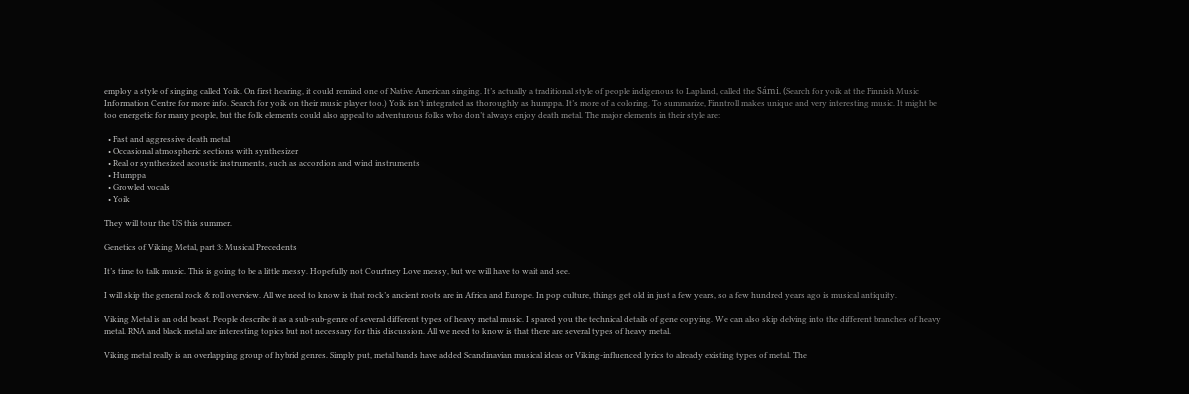employ a style of singing called Yoik. On first hearing, it could remind one of Native American singing. It’s actually a traditional style of people indigenous to Lapland, called the Sámi. (Search for yoik at the Finnish Music Information Centre for more info. Search for yoik on their music player too.) Yoik isn’t integrated as thoroughly as humppa. It’s more of a coloring. To summarize, Finntroll makes unique and very interesting music. It might be too energetic for many people, but the folk elements could also appeal to adventurous folks who don’t always enjoy death metal. The major elements in their style are:

  • Fast and aggressive death metal
  • Occasional atmospheric sections with synthesizer
  • Real or synthesized acoustic instruments, such as accordion and wind instruments
  • Humppa
  • Growled vocals
  • Yoik

They will tour the US this summer.

Genetics of Viking Metal, part 3: Musical Precedents

It’s time to talk music. This is going to be a little messy. Hopefully not Courtney Love messy, but we will have to wait and see.

I will skip the general rock & roll overview. All we need to know is that rock’s ancient roots are in Africa and Europe. In pop culture, things get old in just a few years, so a few hundred years ago is musical antiquity.

Viking Metal is an odd beast. People describe it as a sub-sub-genre of several different types of heavy metal music. I spared you the technical details of gene copying. We can also skip delving into the different branches of heavy metal. RNA and black metal are interesting topics but not necessary for this discussion. All we need to know is that there are several types of heavy metal.

Viking metal really is an overlapping group of hybrid genres. Simply put, metal bands have added Scandinavian musical ideas or Viking-influenced lyrics to already existing types of metal. The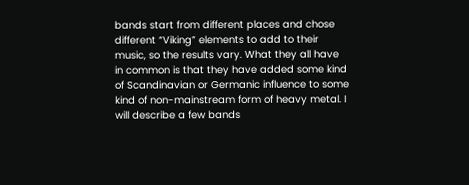bands start from different places and chose different “Viking” elements to add to their music, so the results vary. What they all have in common is that they have added some kind of Scandinavian or Germanic influence to some kind of non-mainstream form of heavy metal. I will describe a few bands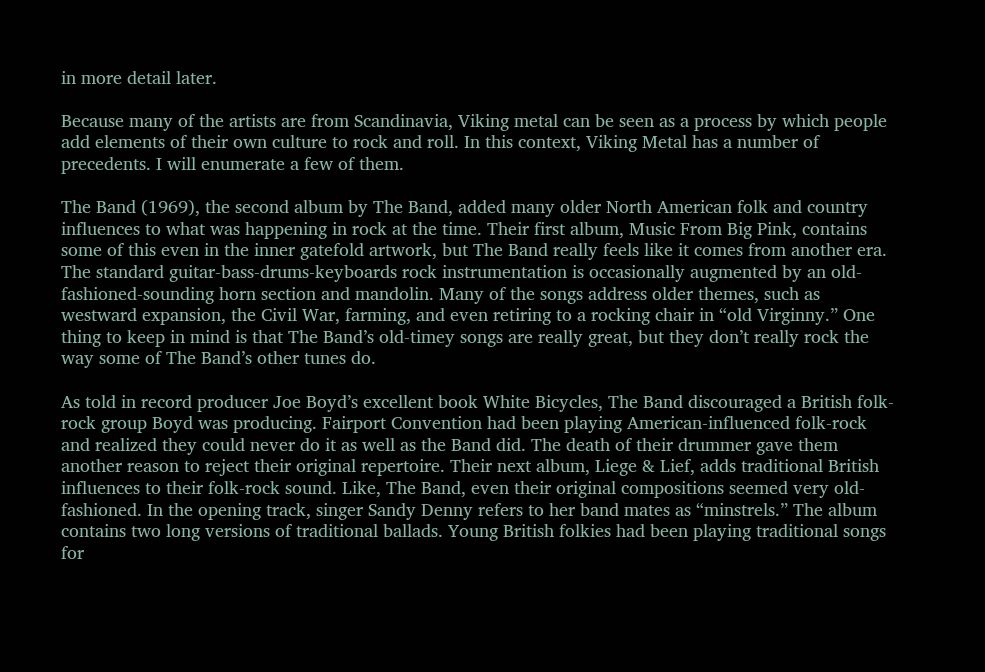in more detail later.

Because many of the artists are from Scandinavia, Viking metal can be seen as a process by which people add elements of their own culture to rock and roll. In this context, Viking Metal has a number of precedents. I will enumerate a few of them.

The Band (1969), the second album by The Band, added many older North American folk and country influences to what was happening in rock at the time. Their first album, Music From Big Pink, contains some of this even in the inner gatefold artwork, but The Band really feels like it comes from another era. The standard guitar-bass-drums-keyboards rock instrumentation is occasionally augmented by an old-fashioned-sounding horn section and mandolin. Many of the songs address older themes, such as westward expansion, the Civil War, farming, and even retiring to a rocking chair in “old Virginny.” One thing to keep in mind is that The Band’s old-timey songs are really great, but they don’t really rock the way some of The Band’s other tunes do.

As told in record producer Joe Boyd’s excellent book White Bicycles, The Band discouraged a British folk-rock group Boyd was producing. Fairport Convention had been playing American-influenced folk-rock and realized they could never do it as well as the Band did. The death of their drummer gave them another reason to reject their original repertoire. Their next album, Liege & Lief, adds traditional British influences to their folk-rock sound. Like, The Band, even their original compositions seemed very old-fashioned. In the opening track, singer Sandy Denny refers to her band mates as “minstrels.” The album contains two long versions of traditional ballads. Young British folkies had been playing traditional songs for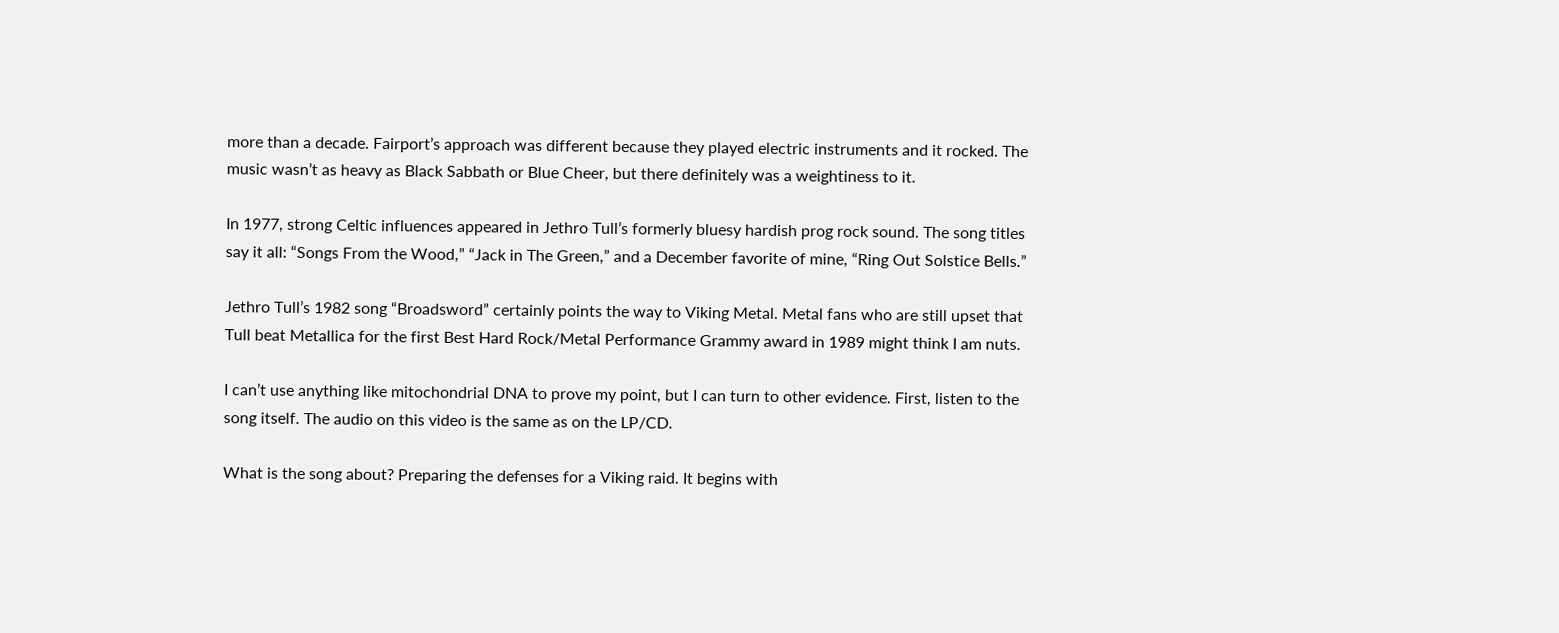more than a decade. Fairport’s approach was different because they played electric instruments and it rocked. The music wasn’t as heavy as Black Sabbath or Blue Cheer, but there definitely was a weightiness to it.

In 1977, strong Celtic influences appeared in Jethro Tull’s formerly bluesy hardish prog rock sound. The song titles say it all: “Songs From the Wood,” “Jack in The Green,” and a December favorite of mine, “Ring Out Solstice Bells.”

Jethro Tull’s 1982 song “Broadsword” certainly points the way to Viking Metal. Metal fans who are still upset that Tull beat Metallica for the first Best Hard Rock/Metal Performance Grammy award in 1989 might think I am nuts.

I can’t use anything like mitochondrial DNA to prove my point, but I can turn to other evidence. First, listen to the song itself. The audio on this video is the same as on the LP/CD.

What is the song about? Preparing the defenses for a Viking raid. It begins with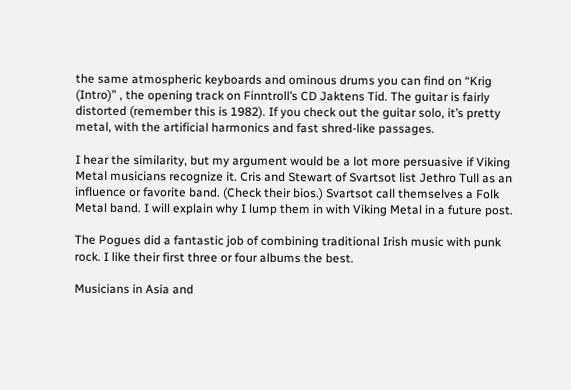the same atmospheric keyboards and ominous drums you can find on “Krig (Intro)” , the opening track on Finntroll’s CD Jaktens Tid. The guitar is fairly distorted (remember this is 1982). If you check out the guitar solo, it’s pretty metal, with the artificial harmonics and fast shred-like passages.

I hear the similarity, but my argument would be a lot more persuasive if Viking Metal musicians recognize it. Cris and Stewart of Svartsot list Jethro Tull as an influence or favorite band. (Check their bios.) Svartsot call themselves a Folk Metal band. I will explain why I lump them in with Viking Metal in a future post.

The Pogues did a fantastic job of combining traditional Irish music with punk rock. I like their first three or four albums the best.

Musicians in Asia and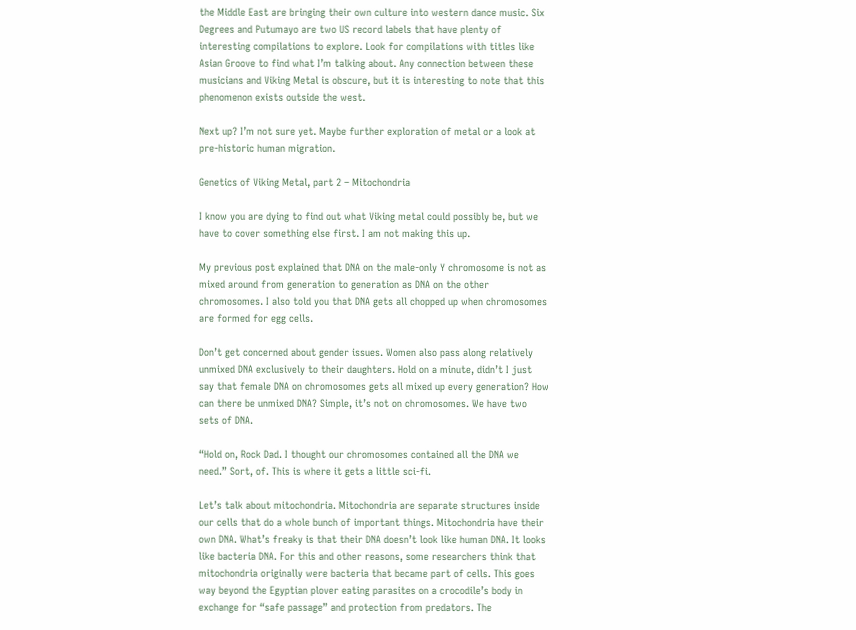the Middle East are bringing their own culture into western dance music. Six Degrees and Putumayo are two US record labels that have plenty of interesting compilations to explore. Look for compilations with titles like Asian Groove to find what I’m talking about. Any connection between these musicians and Viking Metal is obscure, but it is interesting to note that this phenomenon exists outside the west.

Next up? I’m not sure yet. Maybe further exploration of metal or a look at pre-historic human migration.

Genetics of Viking Metal, part 2 – Mitochondria

I know you are dying to find out what Viking metal could possibly be, but we have to cover something else first. I am not making this up.

My previous post explained that DNA on the male-only Y chromosome is not as mixed around from generation to generation as DNA on the other chromosomes. I also told you that DNA gets all chopped up when chromosomes are formed for egg cells.

Don’t get concerned about gender issues. Women also pass along relatively unmixed DNA exclusively to their daughters. Hold on a minute, didn’t I just say that female DNA on chromosomes gets all mixed up every generation? How can there be unmixed DNA? Simple, it’s not on chromosomes. We have two sets of DNA.

“Hold on, Rock Dad. I thought our chromosomes contained all the DNA we need.” Sort, of. This is where it gets a little sci-fi.

Let’s talk about mitochondria. Mitochondria are separate structures inside our cells that do a whole bunch of important things. Mitochondria have their own DNA. What’s freaky is that their DNA doesn’t look like human DNA. It looks like bacteria DNA. For this and other reasons, some researchers think that mitochondria originally were bacteria that became part of cells. This goes way beyond the Egyptian plover eating parasites on a crocodile’s body in exchange for “safe passage” and protection from predators. The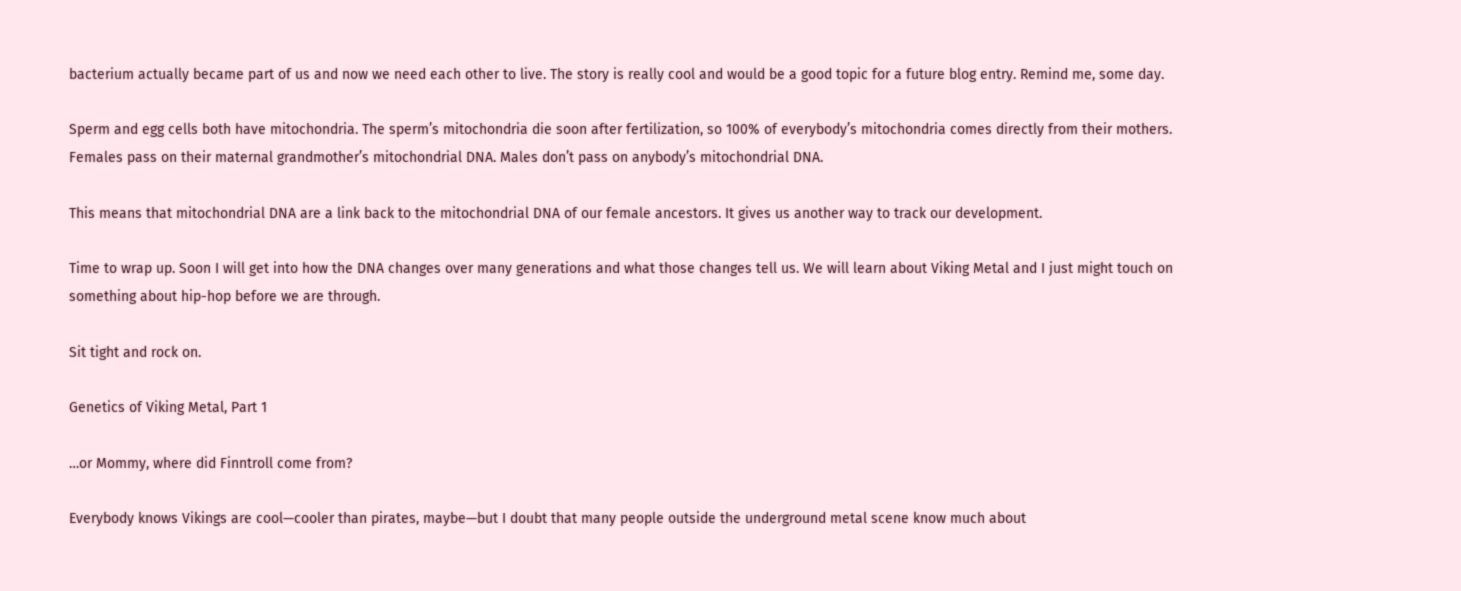bacterium actually became part of us and now we need each other to live. The story is really cool and would be a good topic for a future blog entry. Remind me, some day.

Sperm and egg cells both have mitochondria. The sperm’s mitochondria die soon after fertilization, so 100% of everybody’s mitochondria comes directly from their mothers. Females pass on their maternal grandmother’s mitochondrial DNA. Males don’t pass on anybody’s mitochondrial DNA.

This means that mitochondrial DNA are a link back to the mitochondrial DNA of our female ancestors. It gives us another way to track our development.

Time to wrap up. Soon I will get into how the DNA changes over many generations and what those changes tell us. We will learn about Viking Metal and I just might touch on something about hip-hop before we are through.

Sit tight and rock on.

Genetics of Viking Metal, Part 1

…or Mommy, where did Finntroll come from?

Everybody knows Vikings are cool—cooler than pirates, maybe—but I doubt that many people outside the underground metal scene know much about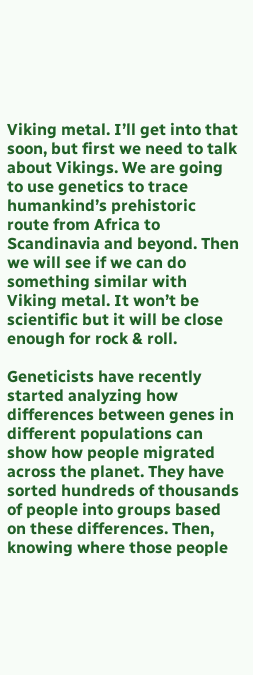Viking metal. I’ll get into that soon, but first we need to talk about Vikings. We are going to use genetics to trace humankind’s prehistoric route from Africa to Scandinavia and beyond. Then we will see if we can do something similar with Viking metal. It won’t be scientific but it will be close enough for rock & roll.

Geneticists have recently started analyzing how differences between genes in different populations can show how people migrated across the planet. They have sorted hundreds of thousands of people into groups based on these differences. Then, knowing where those people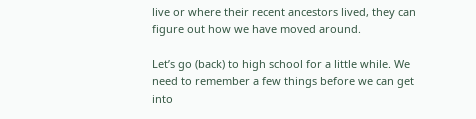live or where their recent ancestors lived, they can figure out how we have moved around.

Let’s go (back) to high school for a little while. We need to remember a few things before we can get into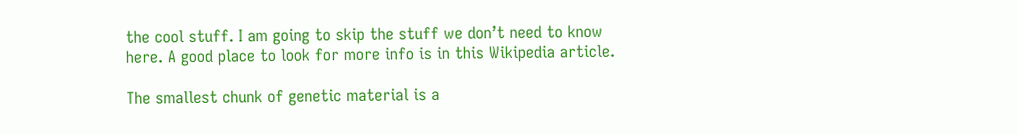the cool stuff. I am going to skip the stuff we don’t need to know here. A good place to look for more info is in this Wikipedia article.

The smallest chunk of genetic material is a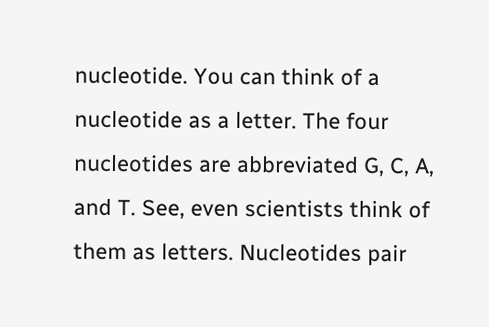nucleotide. You can think of a nucleotide as a letter. The four nucleotides are abbreviated G, C, A, and T. See, even scientists think of them as letters. Nucleotides pair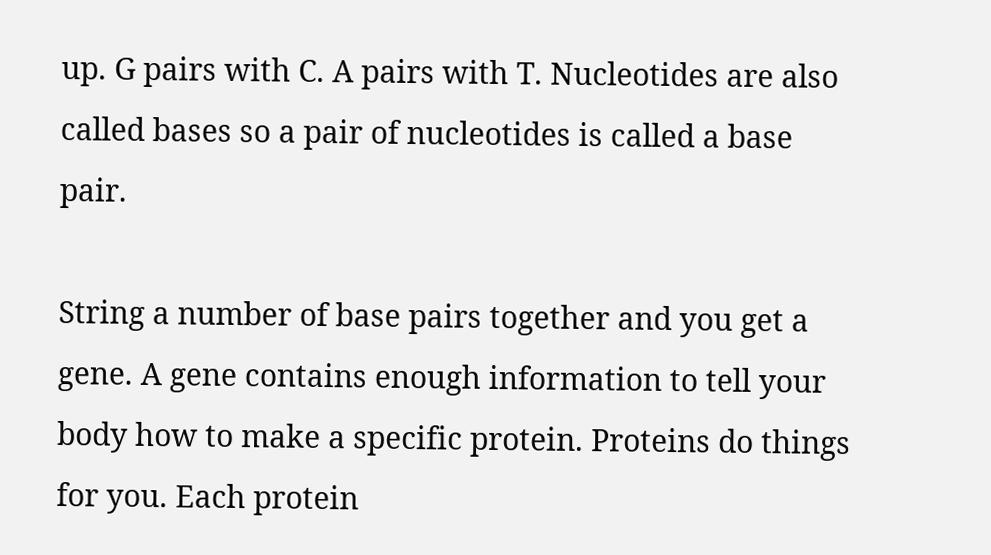up. G pairs with C. A pairs with T. Nucleotides are also called bases so a pair of nucleotides is called a base pair.

String a number of base pairs together and you get a gene. A gene contains enough information to tell your body how to make a specific protein. Proteins do things for you. Each protein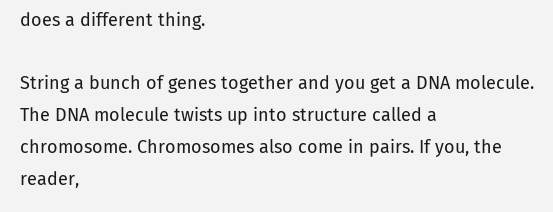does a different thing.

String a bunch of genes together and you get a DNA molecule. The DNA molecule twists up into structure called a chromosome. Chromosomes also come in pairs. If you, the reader,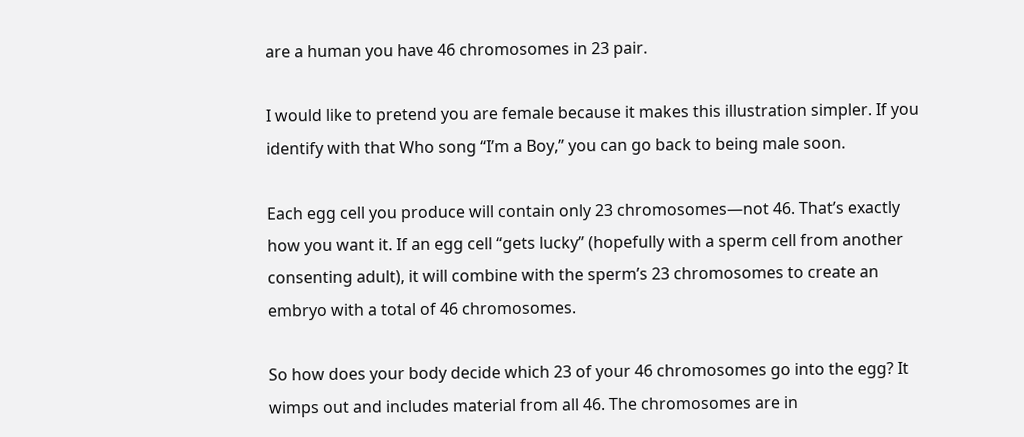are a human you have 46 chromosomes in 23 pair.

I would like to pretend you are female because it makes this illustration simpler. If you identify with that Who song “I’m a Boy,” you can go back to being male soon.

Each egg cell you produce will contain only 23 chromosomes—not 46. That’s exactly how you want it. If an egg cell “gets lucky” (hopefully with a sperm cell from another consenting adult), it will combine with the sperm’s 23 chromosomes to create an embryo with a total of 46 chromosomes.

So how does your body decide which 23 of your 46 chromosomes go into the egg? It wimps out and includes material from all 46. The chromosomes are in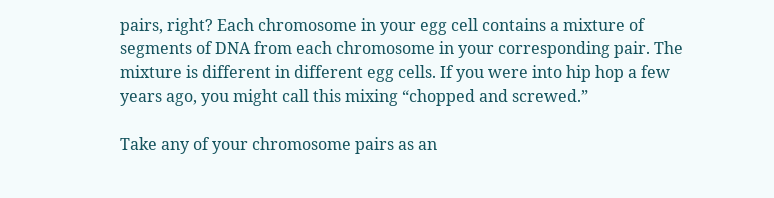pairs, right? Each chromosome in your egg cell contains a mixture of segments of DNA from each chromosome in your corresponding pair. The mixture is different in different egg cells. If you were into hip hop a few years ago, you might call this mixing “chopped and screwed.”

Take any of your chromosome pairs as an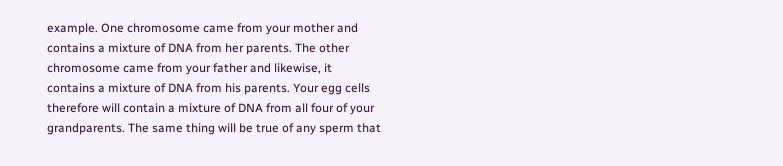example. One chromosome came from your mother and contains a mixture of DNA from her parents. The other chromosome came from your father and likewise, it contains a mixture of DNA from his parents. Your egg cells therefore will contain a mixture of DNA from all four of your grandparents. The same thing will be true of any sperm that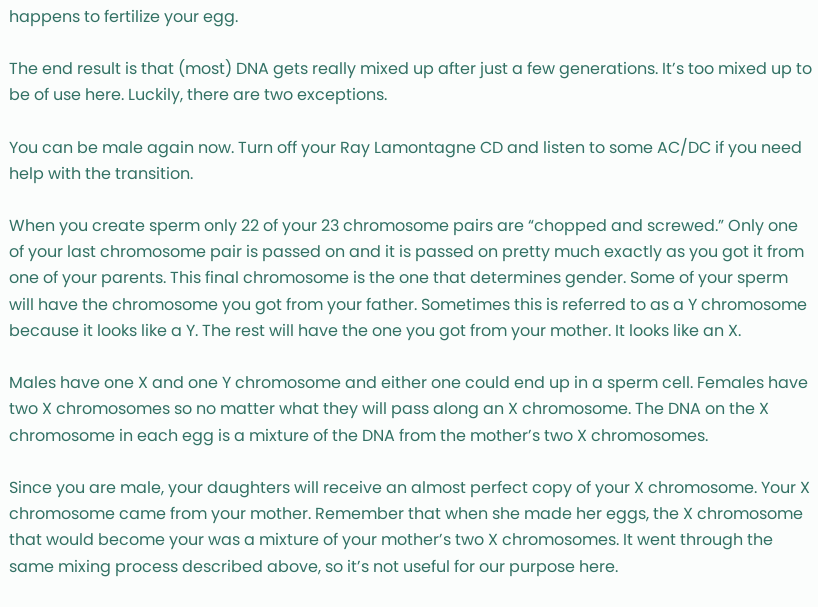happens to fertilize your egg.

The end result is that (most) DNA gets really mixed up after just a few generations. It’s too mixed up to be of use here. Luckily, there are two exceptions.

You can be male again now. Turn off your Ray Lamontagne CD and listen to some AC/DC if you need help with the transition.

When you create sperm only 22 of your 23 chromosome pairs are “chopped and screwed.” Only one of your last chromosome pair is passed on and it is passed on pretty much exactly as you got it from one of your parents. This final chromosome is the one that determines gender. Some of your sperm will have the chromosome you got from your father. Sometimes this is referred to as a Y chromosome because it looks like a Y. The rest will have the one you got from your mother. It looks like an X.

Males have one X and one Y chromosome and either one could end up in a sperm cell. Females have two X chromosomes so no matter what they will pass along an X chromosome. The DNA on the X chromosome in each egg is a mixture of the DNA from the mother’s two X chromosomes.

Since you are male, your daughters will receive an almost perfect copy of your X chromosome. Your X chromosome came from your mother. Remember that when she made her eggs, the X chromosome that would become your was a mixture of your mother’s two X chromosomes. It went through the same mixing process described above, so it’s not useful for our purpose here.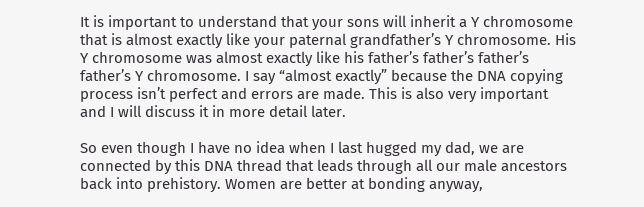It is important to understand that your sons will inherit a Y chromosome that is almost exactly like your paternal grandfather’s Y chromosome. His Y chromosome was almost exactly like his father’s father’s father’s father’s Y chromosome. I say “almost exactly” because the DNA copying process isn’t perfect and errors are made. This is also very important and I will discuss it in more detail later.

So even though I have no idea when I last hugged my dad, we are connected by this DNA thread that leads through all our male ancestors back into prehistory. Women are better at bonding anyway,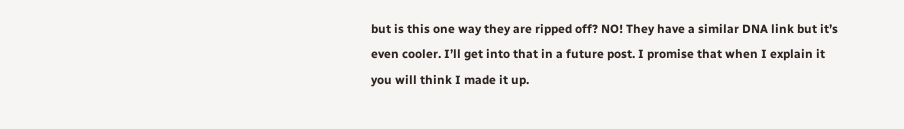but is this one way they are ripped off? NO! They have a similar DNA link but it’s even cooler. I’ll get into that in a future post. I promise that when I explain it you will think I made it up.